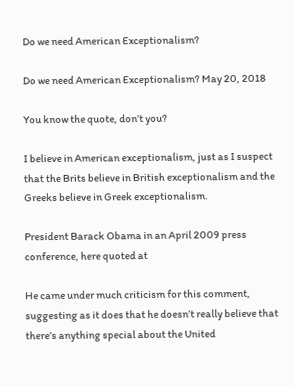Do we need American Exceptionalism?

Do we need American Exceptionalism? May 20, 2018

You know the quote, don’t you?

I believe in American exceptionalism, just as I suspect that the Brits believe in British exceptionalism and the Greeks believe in Greek exceptionalism.

President Barack Obama in an April 2009 press conference, here quoted at

He came under much criticism for this comment, suggesting as it does that he doesn’t really believe that there’s anything special about the United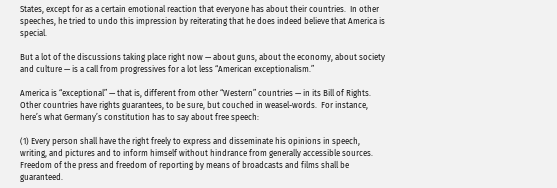States, except for as a certain emotional reaction that everyone has about their countries.  In other speeches, he tried to undo this impression by reiterating that he does indeed believe that America is special.

But a lot of the discussions taking place right now — about guns, about the economy, about society and culture — is a call from progressives for a lot less “American exceptionalism.”

America is “exceptional” — that is, different from other “Western” countries — in its Bill of Rights.  Other countries have rights guarantees, to be sure, but couched in weasel-words.  For instance, here’s what Germany’s constitution has to say about free speech:

(1) Every person shall have the right freely to express and disseminate his opinions in speech, writing, and pictures and to inform himself without hindrance from generally accessible sources. Freedom of the press and freedom of reporting by means of broadcasts and films shall be guaranteed.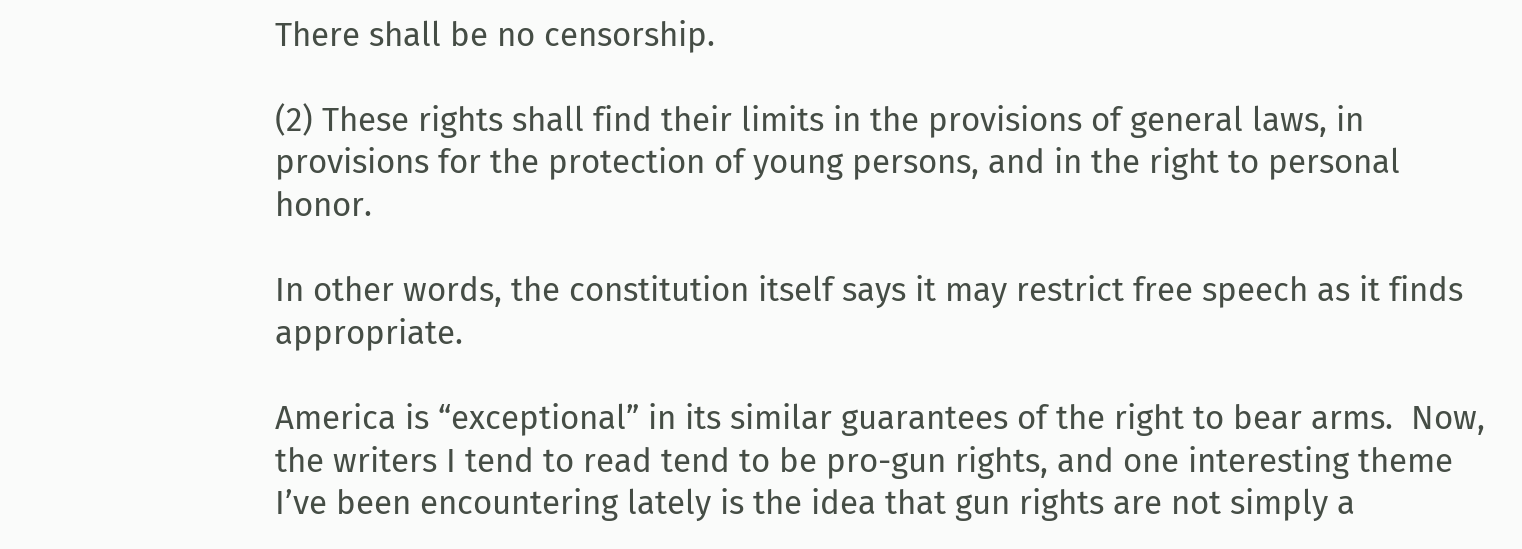There shall be no censorship.

(2) These rights shall find their limits in the provisions of general laws, in provisions for the protection of young persons, and in the right to personal honor.

In other words, the constitution itself says it may restrict free speech as it finds appropriate.

America is “exceptional” in its similar guarantees of the right to bear arms.  Now, the writers I tend to read tend to be pro-gun rights, and one interesting theme I’ve been encountering lately is the idea that gun rights are not simply a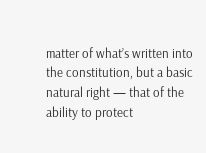matter of what’s written into the constitution, but a basic natural right — that of the ability to protect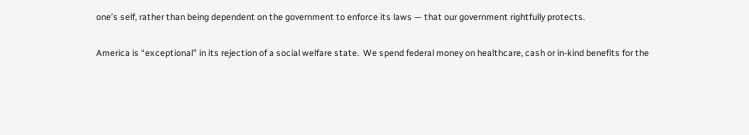one’s self, rather than being dependent on the government to enforce its laws — that our government rightfully protects.

America is “exceptional” in its rejection of a social welfare state.  We spend federal money on healthcare, cash or in-kind benefits for the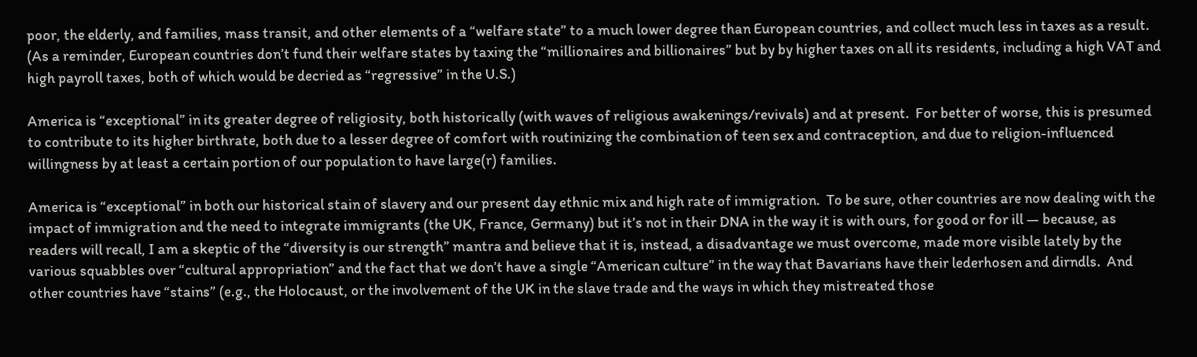poor, the elderly, and families, mass transit, and other elements of a “welfare state” to a much lower degree than European countries, and collect much less in taxes as a result.  (As a reminder, European countries don’t fund their welfare states by taxing the “millionaires and billionaires” but by by higher taxes on all its residents, including a high VAT and high payroll taxes, both of which would be decried as “regressive” in the U.S.)

America is “exceptional” in its greater degree of religiosity, both historically (with waves of religious awakenings/revivals) and at present.  For better of worse, this is presumed to contribute to its higher birthrate, both due to a lesser degree of comfort with routinizing the combination of teen sex and contraception, and due to religion-influenced willingness by at least a certain portion of our population to have large(r) families.

America is “exceptional” in both our historical stain of slavery and our present day ethnic mix and high rate of immigration.  To be sure, other countries are now dealing with the impact of immigration and the need to integrate immigrants (the UK, France, Germany) but it’s not in their DNA in the way it is with ours, for good or for ill — because, as readers will recall, I am a skeptic of the “diversity is our strength” mantra and believe that it is, instead, a disadvantage we must overcome, made more visible lately by the various squabbles over “cultural appropriation” and the fact that we don’t have a single “American culture” in the way that Bavarians have their lederhosen and dirndls.  And other countries have “stains” (e.g., the Holocaust, or the involvement of the UK in the slave trade and the ways in which they mistreated those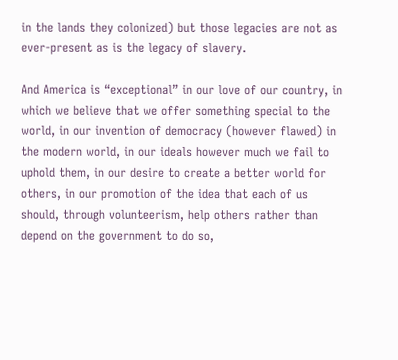in the lands they colonized) but those legacies are not as ever-present as is the legacy of slavery.

And America is “exceptional” in our love of our country, in which we believe that we offer something special to the world, in our invention of democracy (however flawed) in the modern world, in our ideals however much we fail to uphold them, in our desire to create a better world for others, in our promotion of the idea that each of us should, through volunteerism, help others rather than depend on the government to do so,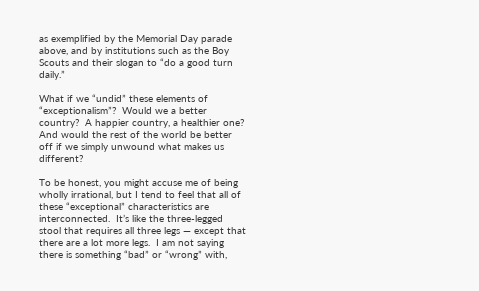as exemplified by the Memorial Day parade above, and by institutions such as the Boy Scouts and their slogan to “do a good turn daily.”

What if we “undid” these elements of “exceptionalism”?  Would we a better country?  A happier country, a healthier one?  And would the rest of the world be better off if we simply unwound what makes us different?

To be honest, you might accuse me of being wholly irrational, but I tend to feel that all of these “exceptional” characteristics are interconnected.  It’s like the three-legged stool that requires all three legs — except that there are a lot more legs.  I am not saying there is something “bad” or “wrong” with,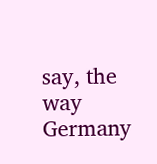say, the way Germany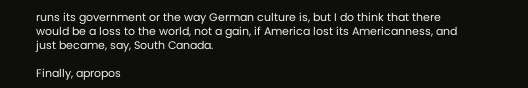runs its government or the way German culture is, but I do think that there would be a loss to the world, not a gain, if America lost its Americanness, and just became, say, South Canada.

Finally, apropos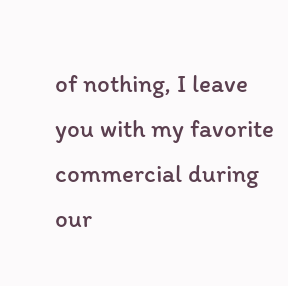of nothing, I leave you with my favorite commercial during our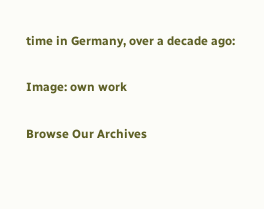time in Germany, over a decade ago:

Image: own work

Browse Our Archives